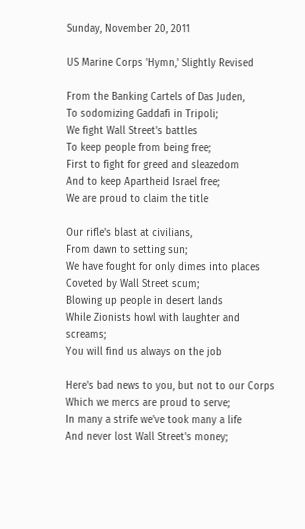Sunday, November 20, 2011

US Marine Corps 'Hymn,' Slightly Revised

From the Banking Cartels of Das Juden,
To sodomizing Gaddafi in Tripoli;
We fight Wall Street's battles
To keep people from being free;
First to fight for greed and sleazedom
And to keep Apartheid Israel free;
We are proud to claim the title

Our rifle's blast at civilians,
From dawn to setting sun;
We have fought for only dimes into places
Coveted by Wall Street scum;
Blowing up people in desert lands
While Zionists howl with laughter and screams;
You will find us always on the job

Here's bad news to you, but not to our Corps
Which we mercs are proud to serve;
In many a strife we've took many a life
And never lost Wall Street's money;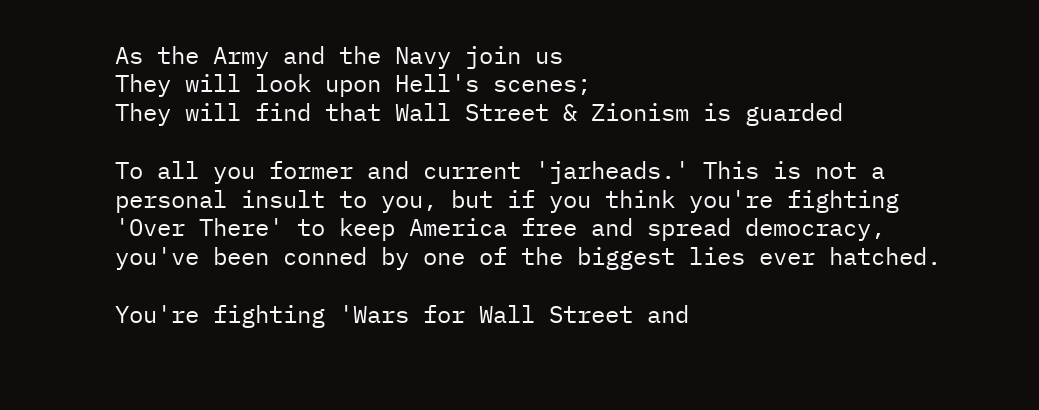As the Army and the Navy join us
They will look upon Hell's scenes;
They will find that Wall Street & Zionism is guarded

To all you former and current 'jarheads.' This is not a personal insult to you, but if you think you're fighting 'Over There' to keep America free and spread democracy, you've been conned by one of the biggest lies ever hatched.

You're fighting 'Wars for Wall Street and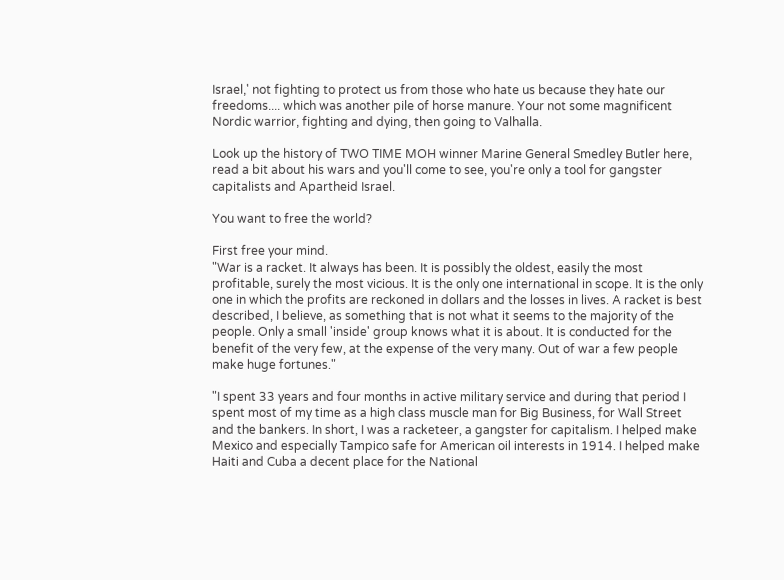Israel,' not fighting to protect us from those who hate us because they hate our freedoms.... which was another pile of horse manure. Your not some magnificent Nordic warrior, fighting and dying, then going to Valhalla.

Look up the history of TWO TIME MOH winner Marine General Smedley Butler here, read a bit about his wars and you'll come to see, you're only a tool for gangster capitalists and Apartheid Israel.

You want to free the world?

First free your mind.
"War is a racket. It always has been. It is possibly the oldest, easily the most profitable, surely the most vicious. It is the only one international in scope. It is the only one in which the profits are reckoned in dollars and the losses in lives. A racket is best described, I believe, as something that is not what it seems to the majority of the people. Only a small 'inside' group knows what it is about. It is conducted for the benefit of the very few, at the expense of the very many. Out of war a few people make huge fortunes."

"I spent 33 years and four months in active military service and during that period I spent most of my time as a high class muscle man for Big Business, for Wall Street and the bankers. In short, I was a racketeer, a gangster for capitalism. I helped make Mexico and especially Tampico safe for American oil interests in 1914. I helped make Haiti and Cuba a decent place for the National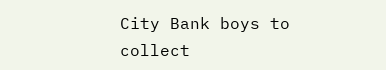City Bank boys to collect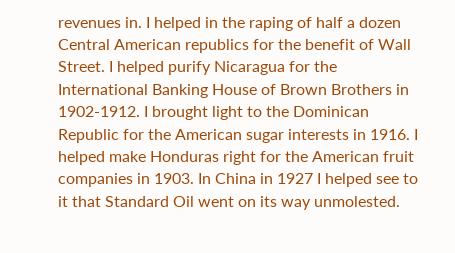revenues in. I helped in the raping of half a dozen Central American republics for the benefit of Wall Street. I helped purify Nicaragua for the International Banking House of Brown Brothers in 1902-1912. I brought light to the Dominican Republic for the American sugar interests in 1916. I helped make Honduras right for the American fruit companies in 1903. In China in 1927 I helped see to it that Standard Oil went on its way unmolested.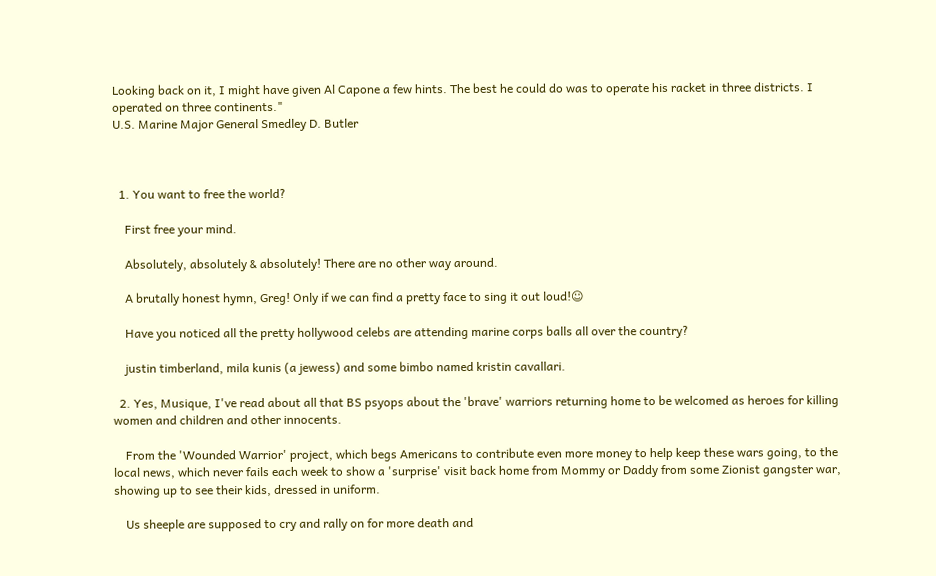Looking back on it, I might have given Al Capone a few hints. The best he could do was to operate his racket in three districts. I operated on three continents."
U.S. Marine Major General Smedley D. Butler



  1. You want to free the world?

    First free your mind.

    Absolutely, absolutely & absolutely! There are no other way around.

    A brutally honest hymn, Greg! Only if we can find a pretty face to sing it out loud!☺

    Have you noticed all the pretty hollywood celebs are attending marine corps balls all over the country?

    justin timberland, mila kunis (a jewess) and some bimbo named kristin cavallari.

  2. Yes, Musique, I've read about all that BS psyops about the 'brave' warriors returning home to be welcomed as heroes for killing women and children and other innocents.

    From the 'Wounded Warrior' project, which begs Americans to contribute even more money to help keep these wars going, to the local news, which never fails each week to show a 'surprise' visit back home from Mommy or Daddy from some Zionist gangster war, showing up to see their kids, dressed in uniform.

    Us sheeple are supposed to cry and rally on for more death and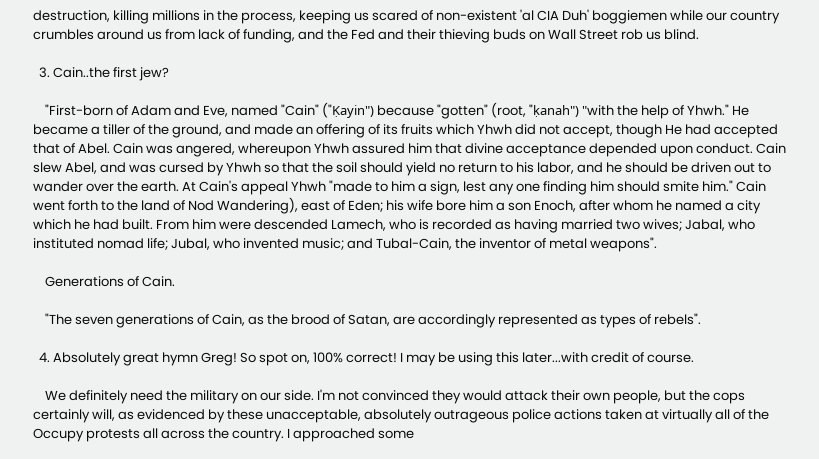destruction, killing millions in the process, keeping us scared of non-existent 'al CIA Duh' boggiemen while our country crumbles around us from lack of funding, and the Fed and their thieving buds on Wall Street rob us blind.

  3. Cain..the first jew?

    "First-born of Adam and Eve, named "Cain" ("Ḳayin") because "gotten" (root, "ḳanah") "with the help of Yhwh." He became a tiller of the ground, and made an offering of its fruits which Yhwh did not accept, though He had accepted that of Abel. Cain was angered, whereupon Yhwh assured him that divine acceptance depended upon conduct. Cain slew Abel, and was cursed by Yhwh so that the soil should yield no return to his labor, and he should be driven out to wander over the earth. At Cain's appeal Yhwh "made to him a sign, lest any one finding him should smite him." Cain went forth to the land of Nod Wandering), east of Eden; his wife bore him a son Enoch, after whom he named a city which he had built. From him were descended Lamech, who is recorded as having married two wives; Jabal, who instituted nomad life; Jubal, who invented music; and Tubal-Cain, the inventor of metal weapons".

    Generations of Cain.

    "The seven generations of Cain, as the brood of Satan, are accordingly represented as types of rebels".

  4. Absolutely great hymn Greg! So spot on, 100% correct! I may be using this later...with credit of course.

    We definitely need the military on our side. I'm not convinced they would attack their own people, but the cops certainly will, as evidenced by these unacceptable, absolutely outrageous police actions taken at virtually all of the Occupy protests all across the country. I approached some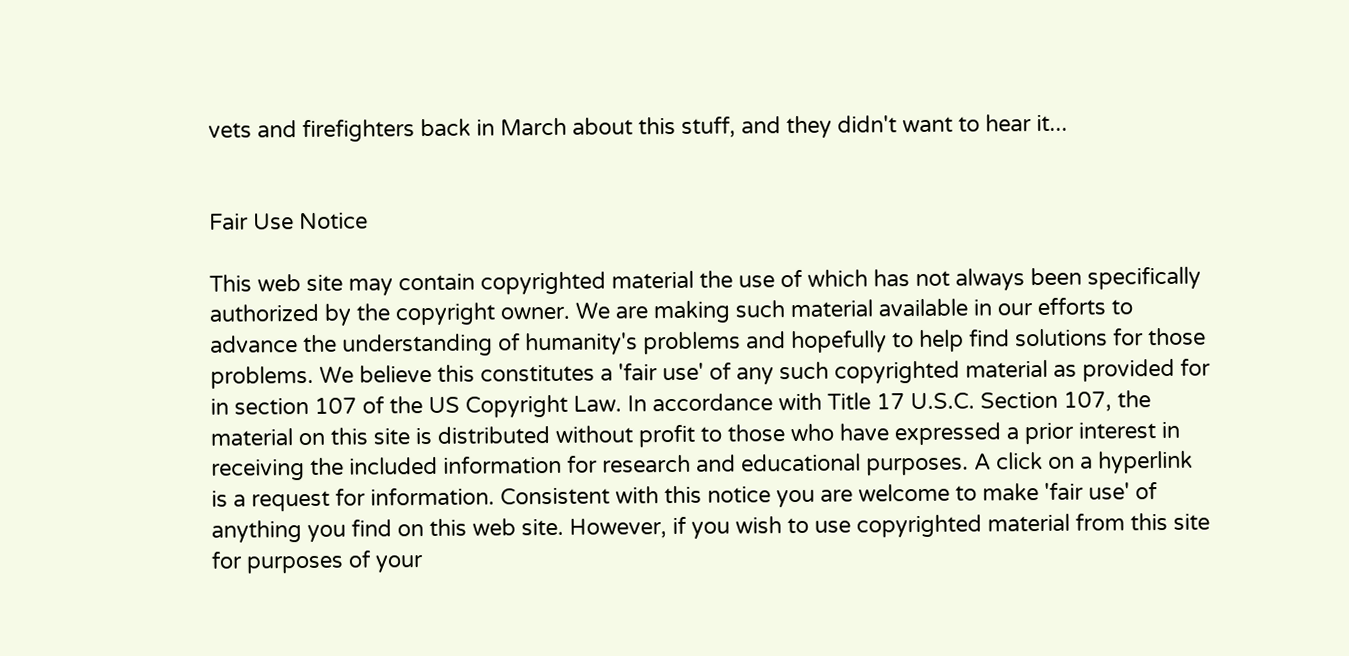vets and firefighters back in March about this stuff, and they didn't want to hear it...


Fair Use Notice

This web site may contain copyrighted material the use of which has not always been specifically authorized by the copyright owner. We are making such material available in our efforts to advance the understanding of humanity's problems and hopefully to help find solutions for those problems. We believe this constitutes a 'fair use' of any such copyrighted material as provided for in section 107 of the US Copyright Law. In accordance with Title 17 U.S.C. Section 107, the material on this site is distributed without profit to those who have expressed a prior interest in receiving the included information for research and educational purposes. A click on a hyperlink is a request for information. Consistent with this notice you are welcome to make 'fair use' of anything you find on this web site. However, if you wish to use copyrighted material from this site for purposes of your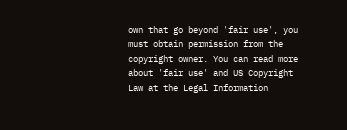own that go beyond 'fair use', you must obtain permission from the copyright owner. You can read more about 'fair use' and US Copyright Law at the Legal Information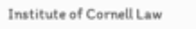Institute of Cornell Law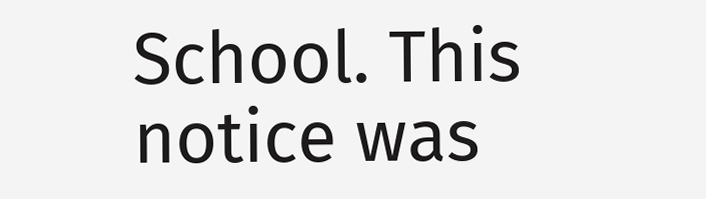School. This notice was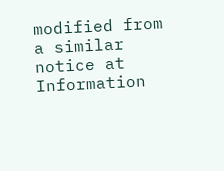modified from a similar notice at Information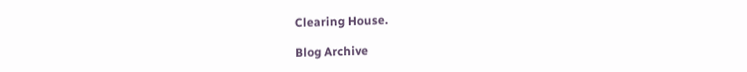Clearing House.

Blog Archive